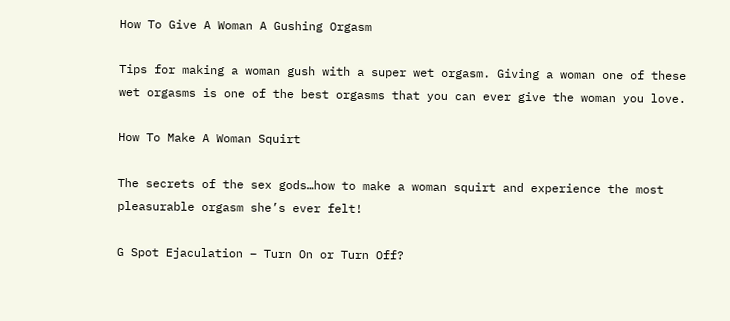How To Give A Woman A Gushing Orgasm

Tips for making a woman gush with a super wet orgasm. Giving a woman one of these wet orgasms is one of the best orgasms that you can ever give the woman you love.

How To Make A Woman Squirt

The secrets of the sex gods…how to make a woman squirt and experience the most pleasurable orgasm she’s ever felt!

G Spot Ejaculation – Turn On or Turn Off?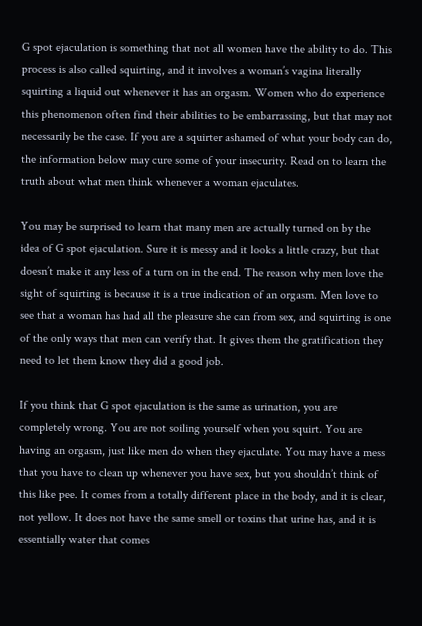G spot ejaculation is something that not all women have the ability to do. This process is also called squirting, and it involves a woman’s vagina literally squirting a liquid out whenever it has an orgasm. Women who do experience this phenomenon often find their abilities to be embarrassing, but that may not necessarily be the case. If you are a squirter ashamed of what your body can do, the information below may cure some of your insecurity. Read on to learn the truth about what men think whenever a woman ejaculates.

You may be surprised to learn that many men are actually turned on by the idea of G spot ejaculation. Sure it is messy and it looks a little crazy, but that doesn’t make it any less of a turn on in the end. The reason why men love the sight of squirting is because it is a true indication of an orgasm. Men love to see that a woman has had all the pleasure she can from sex, and squirting is one of the only ways that men can verify that. It gives them the gratification they need to let them know they did a good job.

If you think that G spot ejaculation is the same as urination, you are completely wrong. You are not soiling yourself when you squirt. You are having an orgasm, just like men do when they ejaculate. You may have a mess that you have to clean up whenever you have sex, but you shouldn’t think of this like pee. It comes from a totally different place in the body, and it is clear, not yellow. It does not have the same smell or toxins that urine has, and it is essentially water that comes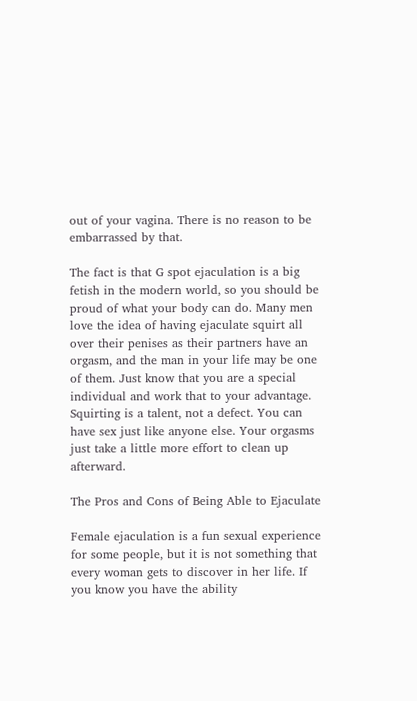out of your vagina. There is no reason to be embarrassed by that.

The fact is that G spot ejaculation is a big fetish in the modern world, so you should be proud of what your body can do. Many men love the idea of having ejaculate squirt all over their penises as their partners have an orgasm, and the man in your life may be one of them. Just know that you are a special individual and work that to your advantage. Squirting is a talent, not a defect. You can have sex just like anyone else. Your orgasms just take a little more effort to clean up afterward.

The Pros and Cons of Being Able to Ejaculate

Female ejaculation is a fun sexual experience for some people, but it is not something that every woman gets to discover in her life. If you know you have the ability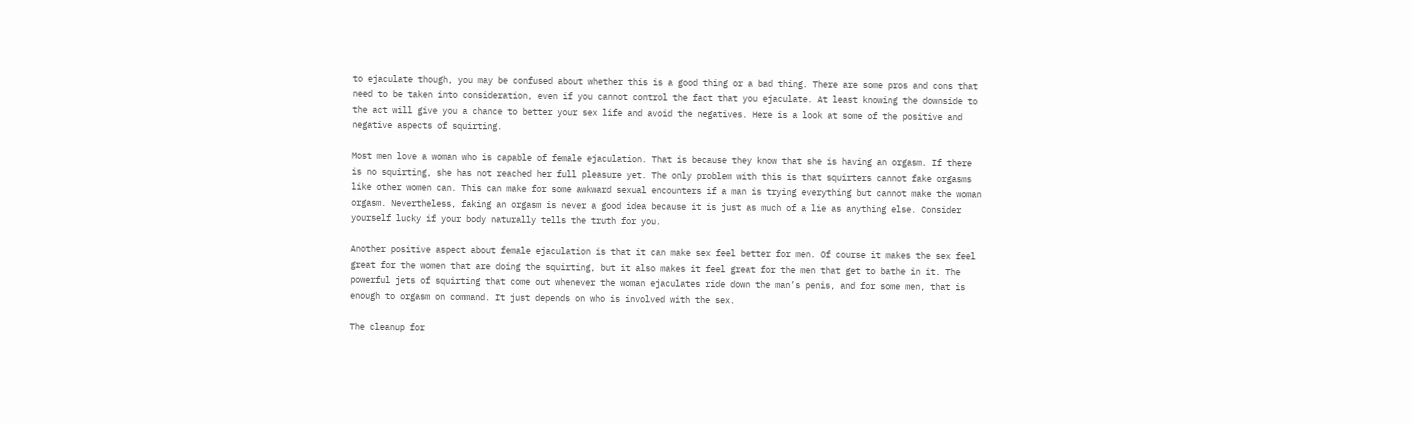to ejaculate though, you may be confused about whether this is a good thing or a bad thing. There are some pros and cons that need to be taken into consideration, even if you cannot control the fact that you ejaculate. At least knowing the downside to the act will give you a chance to better your sex life and avoid the negatives. Here is a look at some of the positive and negative aspects of squirting.

Most men love a woman who is capable of female ejaculation. That is because they know that she is having an orgasm. If there is no squirting, she has not reached her full pleasure yet. The only problem with this is that squirters cannot fake orgasms like other women can. This can make for some awkward sexual encounters if a man is trying everything but cannot make the woman orgasm. Nevertheless, faking an orgasm is never a good idea because it is just as much of a lie as anything else. Consider yourself lucky if your body naturally tells the truth for you.

Another positive aspect about female ejaculation is that it can make sex feel better for men. Of course it makes the sex feel great for the women that are doing the squirting, but it also makes it feel great for the men that get to bathe in it. The powerful jets of squirting that come out whenever the woman ejaculates ride down the man’s penis, and for some men, that is enough to orgasm on command. It just depends on who is involved with the sex.

The cleanup for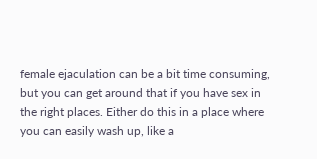female ejaculation can be a bit time consuming, but you can get around that if you have sex in the right places. Either do this in a place where you can easily wash up, like a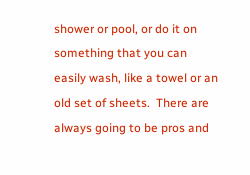shower or pool, or do it on something that you can easily wash, like a towel or an old set of sheets.  There are always going to be pros and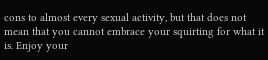cons to almost every sexual activity, but that does not mean that you cannot embrace your squirting for what it is. Enjoy your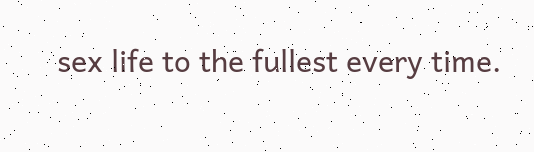sex life to the fullest every time.